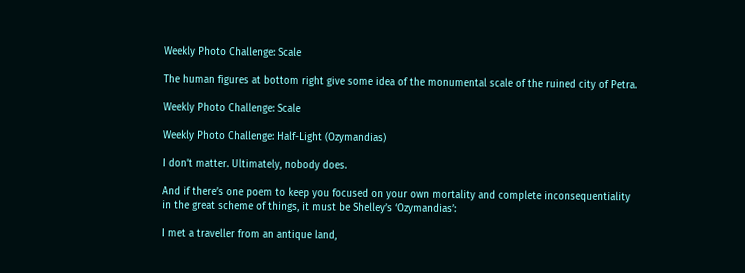Weekly Photo Challenge: Scale

The human figures at bottom right give some idea of the monumental scale of the ruined city of Petra.

Weekly Photo Challenge: Scale

Weekly Photo Challenge: Half-Light (Ozymandias)

I don’t matter. Ultimately, nobody does.

And if there’s one poem to keep you focused on your own mortality and complete inconsequentiality in the great scheme of things, it must be Shelley’s ‘Ozymandias’:

I met a traveller from an antique land,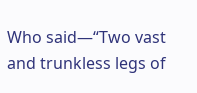Who said—“Two vast and trunkless legs of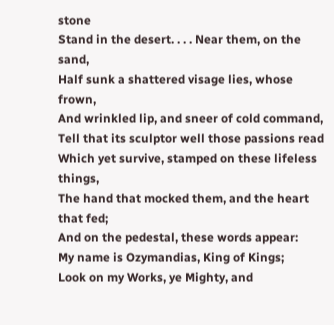stone
Stand in the desert. . . . Near them, on the sand,
Half sunk a shattered visage lies, whose frown,
And wrinkled lip, and sneer of cold command,
Tell that its sculptor well those passions read
Which yet survive, stamped on these lifeless things,
The hand that mocked them, and the heart that fed;
And on the pedestal, these words appear:
My name is Ozymandias, King of Kings;
Look on my Works, ye Mighty, and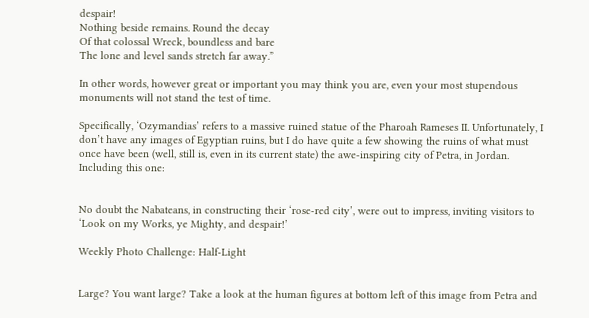despair!
Nothing beside remains. Round the decay
Of that colossal Wreck, boundless and bare
The lone and level sands stretch far away.”

In other words, however great or important you may think you are, even your most stupendous monuments will not stand the test of time.

Specifically, ‘Ozymandias’ refers to a massive ruined statue of the Pharoah Rameses II. Unfortunately, I don’t have any images of Egyptian ruins, but I do have quite a few showing the ruins of what must once have been (well, still is, even in its current state) the awe-inspiring city of Petra, in Jordan. Including this one:


No doubt the Nabateans, in constructing their ‘rose-red city’, were out to impress, inviting visitors to ‘Look on my Works, ye Mighty, and despair!’

Weekly Photo Challenge: Half-Light


Large? You want large? Take a look at the human figures at bottom left of this image from Petra and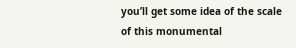you’ll get some idea of the scale of this monumental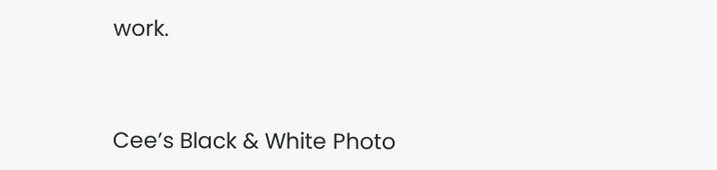work.


Cee’s Black & White Photo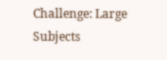Challenge: Large Subjects